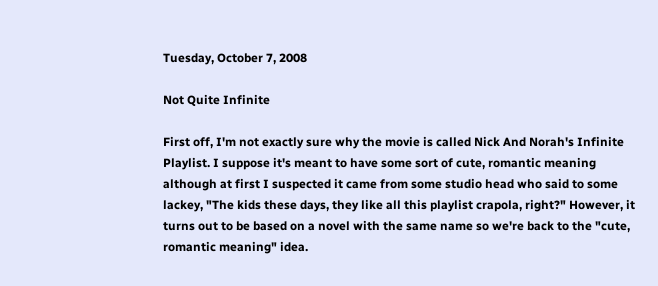Tuesday, October 7, 2008

Not Quite Infinite

First off, I'm not exactly sure why the movie is called Nick And Norah's Infinite Playlist. I suppose it's meant to have some sort of cute, romantic meaning although at first I suspected it came from some studio head who said to some lackey, "The kids these days, they like all this playlist crapola, right?" However, it turns out to be based on a novel with the same name so we're back to the "cute, romantic meaning" idea.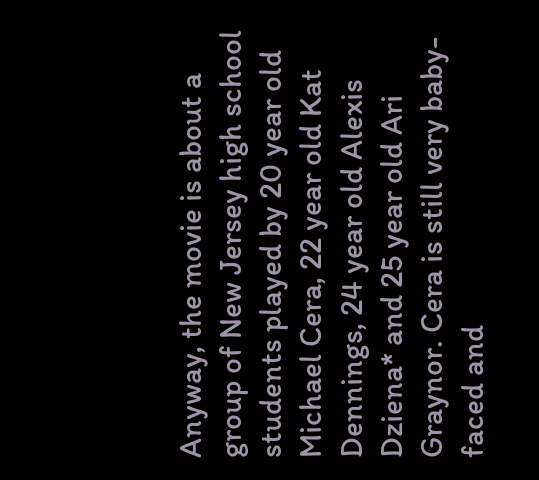Anyway, the movie is about a group of New Jersey high school students played by 20 year old Michael Cera, 22 year old Kat Dennings, 24 year old Alexis Dziena* and 25 year old Ari Graynor. Cera is still very baby-faced and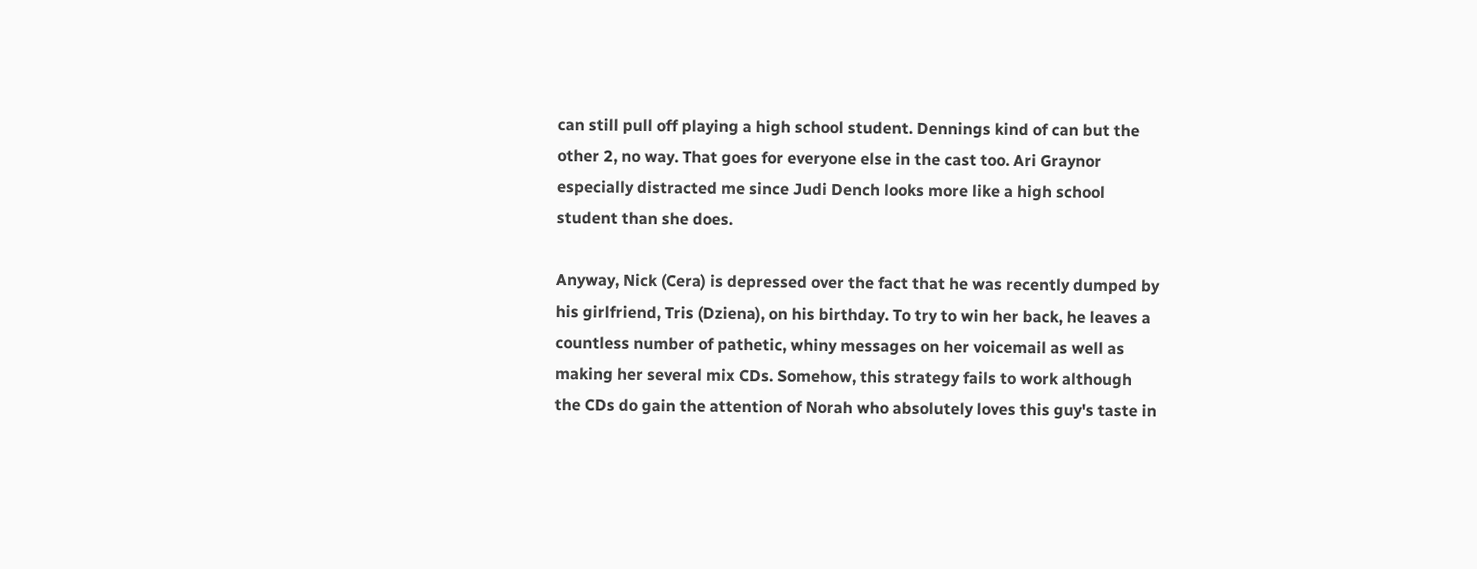can still pull off playing a high school student. Dennings kind of can but the other 2, no way. That goes for everyone else in the cast too. Ari Graynor especially distracted me since Judi Dench looks more like a high school student than she does.

Anyway, Nick (Cera) is depressed over the fact that he was recently dumped by his girlfriend, Tris (Dziena), on his birthday. To try to win her back, he leaves a countless number of pathetic, whiny messages on her voicemail as well as making her several mix CDs. Somehow, this strategy fails to work although the CDs do gain the attention of Norah who absolutely loves this guy's taste in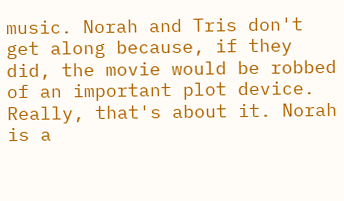music. Norah and Tris don't get along because, if they did, the movie would be robbed of an important plot device. Really, that's about it. Norah is a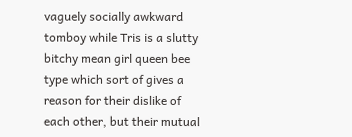vaguely socially awkward tomboy while Tris is a slutty bitchy mean girl queen bee type which sort of gives a reason for their dislike of each other, but their mutual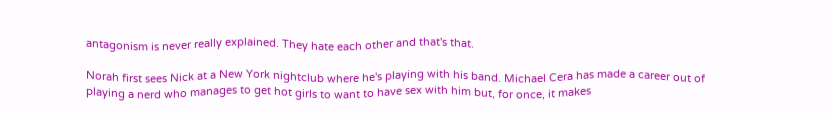antagonism is never really explained. They hate each other and that's that.

Norah first sees Nick at a New York nightclub where he's playing with his band. Michael Cera has made a career out of playing a nerd who manages to get hot girls to want to have sex with him but, for once, it makes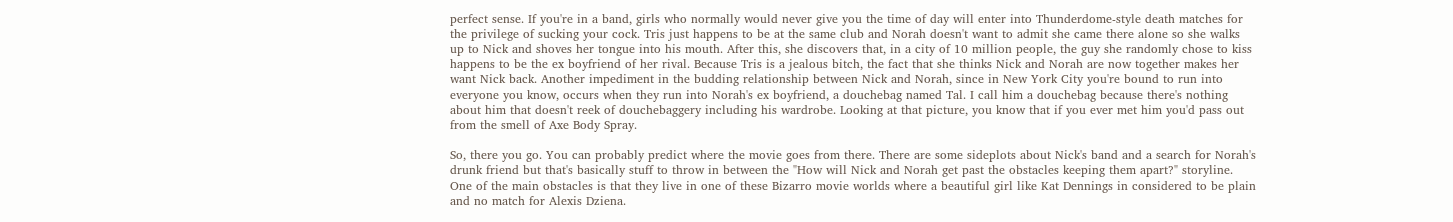perfect sense. If you're in a band, girls who normally would never give you the time of day will enter into Thunderdome-style death matches for the privilege of sucking your cock. Tris just happens to be at the same club and Norah doesn't want to admit she came there alone so she walks up to Nick and shoves her tongue into his mouth. After this, she discovers that, in a city of 10 million people, the guy she randomly chose to kiss happens to be the ex boyfriend of her rival. Because Tris is a jealous bitch, the fact that she thinks Nick and Norah are now together makes her want Nick back. Another impediment in the budding relationship between Nick and Norah, since in New York City you're bound to run into everyone you know, occurs when they run into Norah's ex boyfriend, a douchebag named Tal. I call him a douchebag because there's nothing about him that doesn't reek of douchebaggery including his wardrobe. Looking at that picture, you know that if you ever met him you'd pass out from the smell of Axe Body Spray.

So, there you go. You can probably predict where the movie goes from there. There are some sideplots about Nick's band and a search for Norah's drunk friend but that's basically stuff to throw in between the "How will Nick and Norah get past the obstacles keeping them apart?" storyline. One of the main obstacles is that they live in one of these Bizarro movie worlds where a beautiful girl like Kat Dennings in considered to be plain and no match for Alexis Dziena.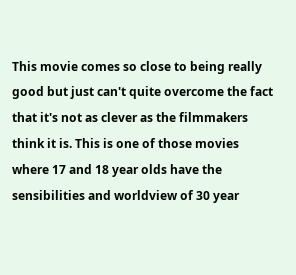This movie comes so close to being really good but just can't quite overcome the fact that it's not as clever as the filmmakers think it is. This is one of those movies where 17 and 18 year olds have the sensibilities and worldview of 30 year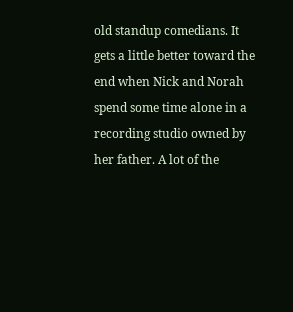old standup comedians. It gets a little better toward the end when Nick and Norah spend some time alone in a recording studio owned by her father. A lot of the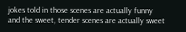jokes told in those scenes are actually funny and the sweet, tender scenes are actually sweet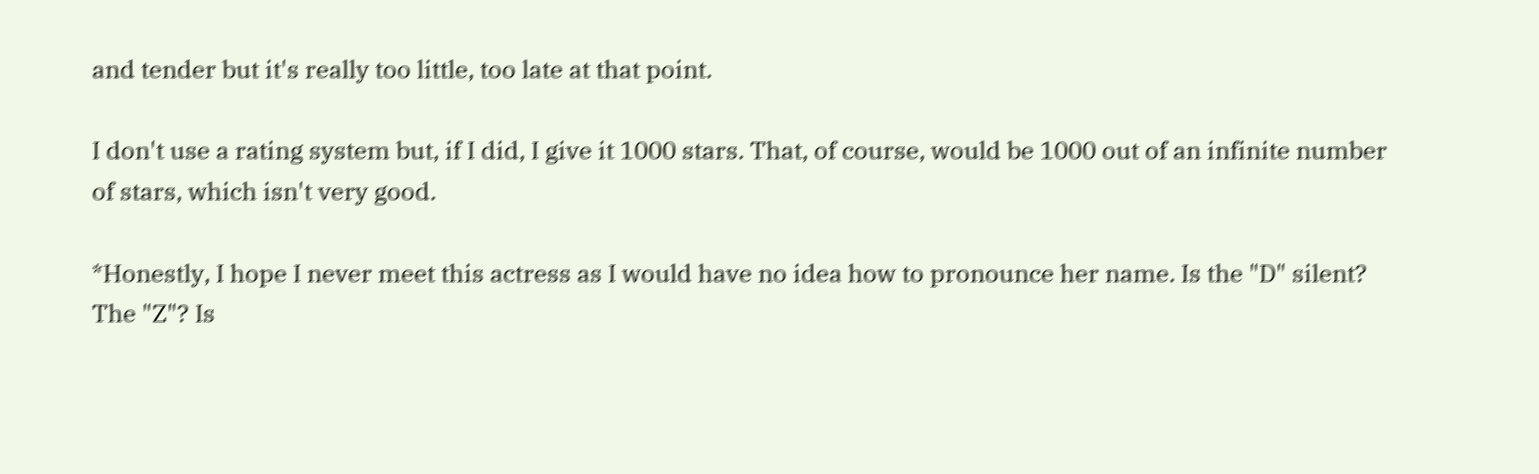and tender but it's really too little, too late at that point.

I don't use a rating system but, if I did, I give it 1000 stars. That, of course, would be 1000 out of an infinite number of stars, which isn't very good.

*Honestly, I hope I never meet this actress as I would have no idea how to pronounce her name. Is the "D" silent? The "Z"? Is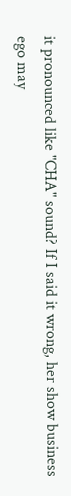it pronounced like "CHA" sound? If I said it wrong, her show business ego may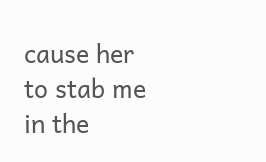cause her to stab me in the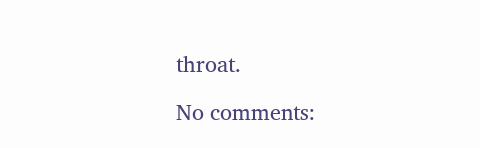throat.

No comments: